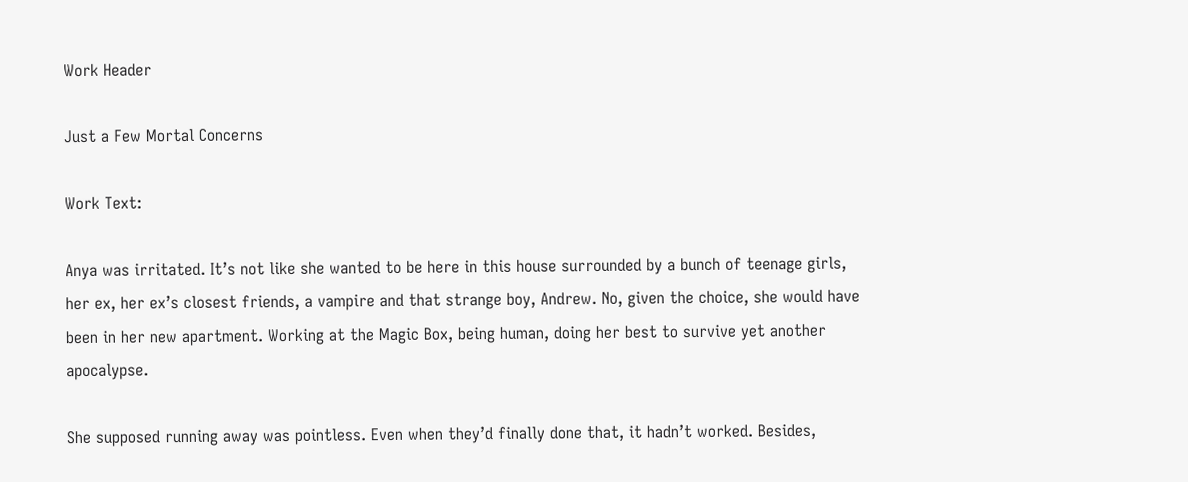Work Header

Just a Few Mortal Concerns

Work Text:

Anya was irritated. It’s not like she wanted to be here in this house surrounded by a bunch of teenage girls, her ex, her ex’s closest friends, a vampire and that strange boy, Andrew. No, given the choice, she would have been in her new apartment. Working at the Magic Box, being human, doing her best to survive yet another apocalypse.

She supposed running away was pointless. Even when they’d finally done that, it hadn’t worked. Besides,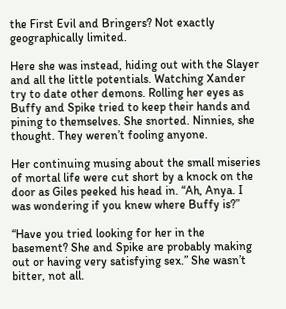the First Evil and Bringers? Not exactly geographically limited.

Here she was instead, hiding out with the Slayer and all the little potentials. Watching Xander try to date other demons. Rolling her eyes as Buffy and Spike tried to keep their hands and pining to themselves. She snorted. Ninnies, she thought. They weren’t fooling anyone.

Her continuing musing about the small miseries of mortal life were cut short by a knock on the door as Giles peeked his head in. “Ah, Anya. I was wondering if you knew where Buffy is?”

“Have you tried looking for her in the basement? She and Spike are probably making out or having very satisfying sex.” She wasn’t bitter, not all.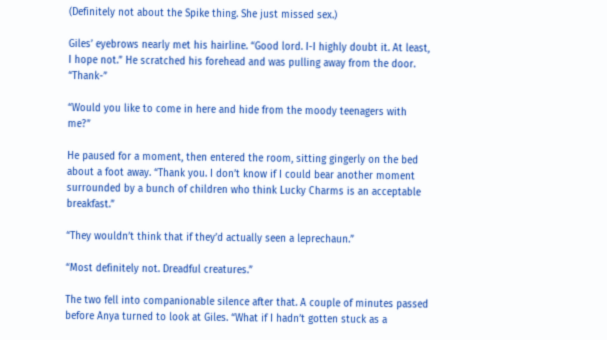(Definitely not about the Spike thing. She just missed sex.)

Giles’ eyebrows nearly met his hairline. “Good lord. I-I highly doubt it. At least, I hope not.” He scratched his forehead and was pulling away from the door. “Thank-”

“Would you like to come in here and hide from the moody teenagers with me?”

He paused for a moment, then entered the room, sitting gingerly on the bed about a foot away. “Thank you. I don’t know if I could bear another moment surrounded by a bunch of children who think Lucky Charms is an acceptable breakfast.”

“They wouldn’t think that if they’d actually seen a leprechaun.”

“Most definitely not. Dreadful creatures.”

The two fell into companionable silence after that. A couple of minutes passed before Anya turned to look at Giles. “What if I hadn’t gotten stuck as a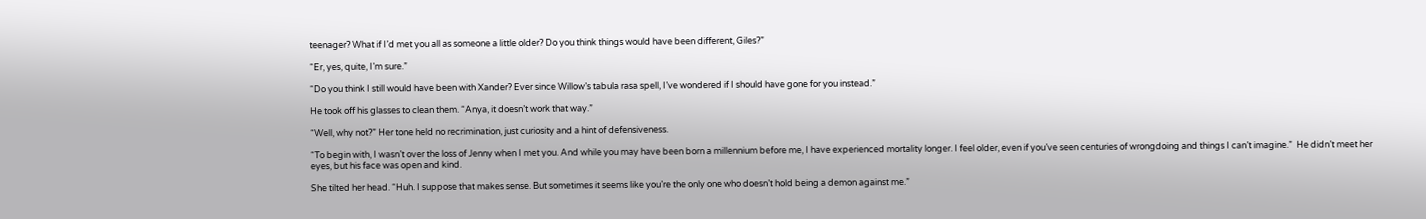teenager? What if I’d met you all as someone a little older? Do you think things would have been different, Giles?”

“Er, yes, quite, I’m sure.”

“Do you think I still would have been with Xander? Ever since Willow’s tabula rasa spell, I’ve wondered if I should have gone for you instead.”

He took off his glasses to clean them. “Anya, it doesn’t work that way.”

“Well, why not?” Her tone held no recrimination, just curiosity and a hint of defensiveness.

“To begin with, I wasn’t over the loss of Jenny when I met you. And while you may have been born a millennium before me, I have experienced mortality longer. I feel older, even if you’ve seen centuries of wrongdoing and things I can’t imagine.”  He didn’t meet her eyes, but his face was open and kind.

She tilted her head. “Huh. I suppose that makes sense. But sometimes it seems like you’re the only one who doesn’t hold being a demon against me.”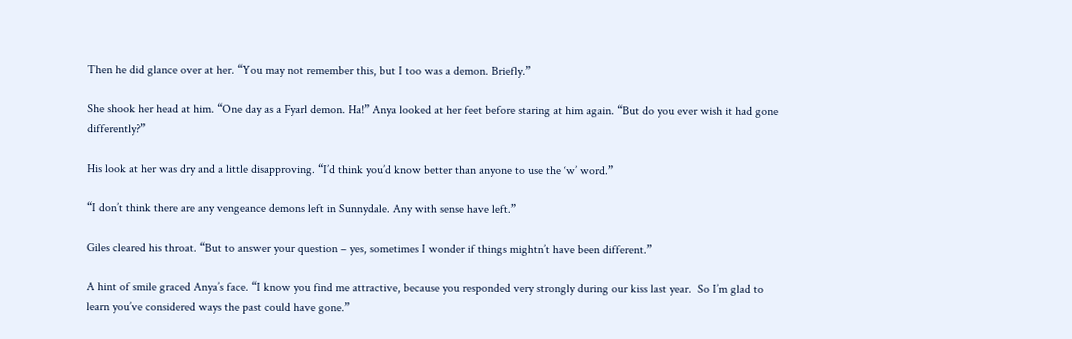Then he did glance over at her. “You may not remember this, but I too was a demon. Briefly.”

She shook her head at him. “One day as a Fyarl demon. Ha!” Anya looked at her feet before staring at him again. “But do you ever wish it had gone differently?”

His look at her was dry and a little disapproving. “I’d think you’d know better than anyone to use the ‘w’ word.”

“I don’t think there are any vengeance demons left in Sunnydale. Any with sense have left.”

Giles cleared his throat. “But to answer your question – yes, sometimes I wonder if things mightn’t have been different.”

A hint of smile graced Anya’s face. “I know you find me attractive, because you responded very strongly during our kiss last year.  So I’m glad to learn you’ve considered ways the past could have gone.”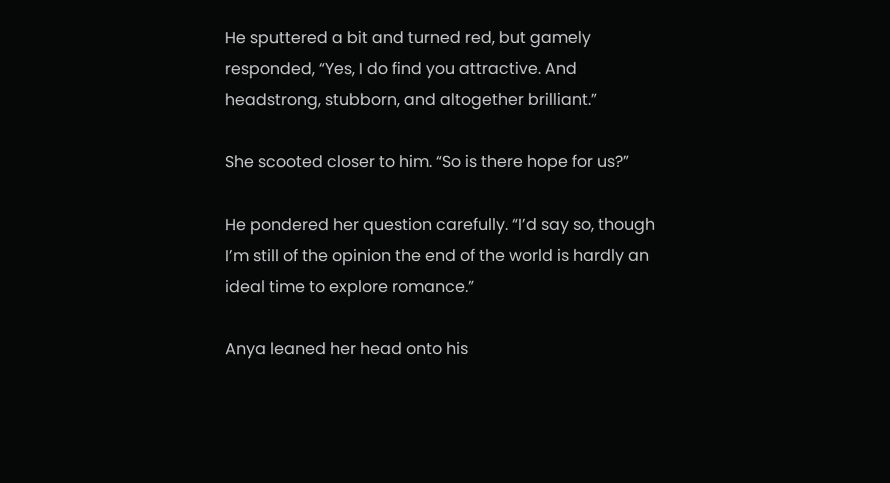He sputtered a bit and turned red, but gamely responded, “Yes, I do find you attractive. And headstrong, stubborn, and altogether brilliant.”

She scooted closer to him. “So is there hope for us?”

He pondered her question carefully. “I’d say so, though I’m still of the opinion the end of the world is hardly an ideal time to explore romance.”

Anya leaned her head onto his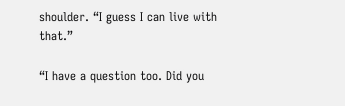shoulder. “I guess I can live with that.”

“I have a question too. Did you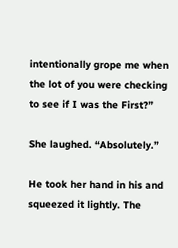intentionally grope me when the lot of you were checking to see if I was the First?”

She laughed. “Absolutely.”

He took her hand in his and squeezed it lightly. The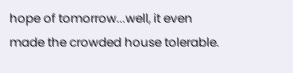hope of tomorrow...well, it even made the crowded house tolerable.